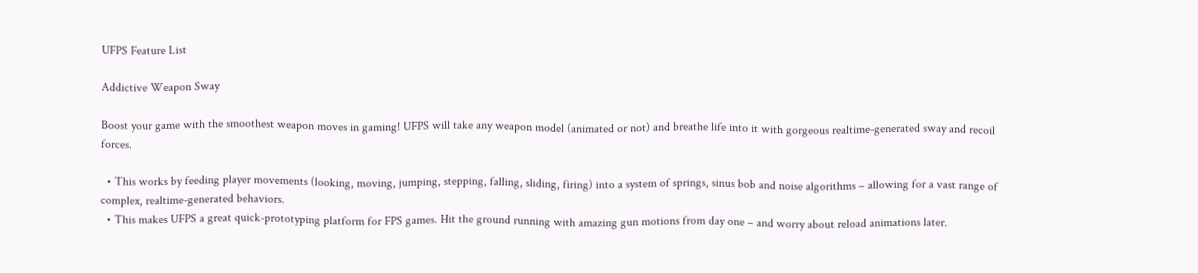UFPS Feature List

Addictive Weapon Sway

Boost your game with the smoothest weapon moves in gaming! UFPS will take any weapon model (animated or not) and breathe life into it with gorgeous realtime-generated sway and recoil forces.

  • This works by feeding player movements (looking, moving, jumping, stepping, falling, sliding, firing) into a system of springs, sinus bob and noise algorithms – allowing for a vast range of complex, realtime-generated behaviors.
  • This makes UFPS a great quick-prototyping platform for FPS games. Hit the ground running with amazing gun motions from day one – and worry about reload animations later.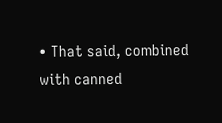• That said, combined with canned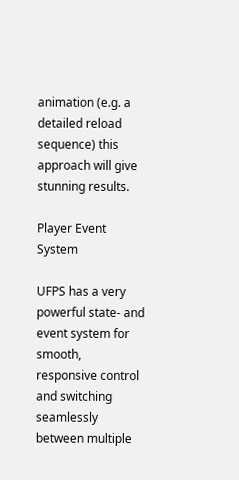animation (e.g. a detailed reload sequence) this approach will give stunning results.

Player Event System

UFPS has a very powerful state- and event system for smooth, responsive control and switching seamlessly between multiple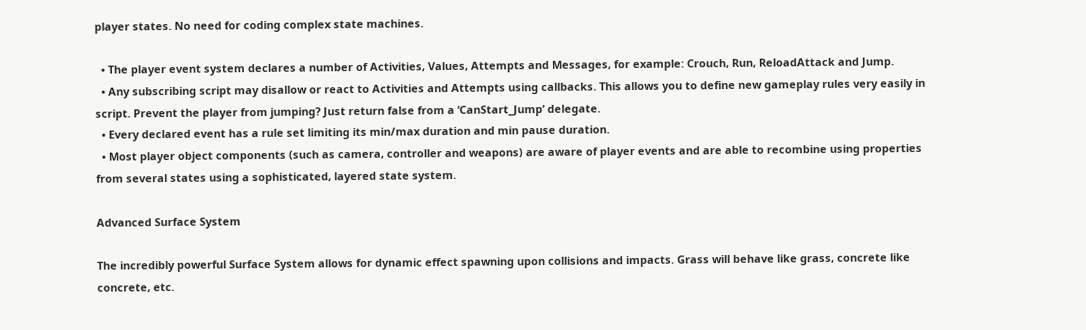player states. No need for coding complex state machines.

  • The player event system declares a number of Activities, Values, Attempts and Messages, for example: Crouch, Run, ReloadAttack and Jump.
  • Any subscribing script may disallow or react to Activities and Attempts using callbacks. This allows you to define new gameplay rules very easily in script. Prevent the player from jumping? Just return false from a ‘CanStart_Jump’ delegate.
  • Every declared event has a rule set limiting its min/max duration and min pause duration.
  • Most player object components (such as camera, controller and weapons) are aware of player events and are able to recombine using properties from several states using a sophisticated, layered state system.

Advanced Surface System

The incredibly powerful Surface System allows for dynamic effect spawning upon collisions and impacts. Grass will behave like grass, concrete like concrete, etc.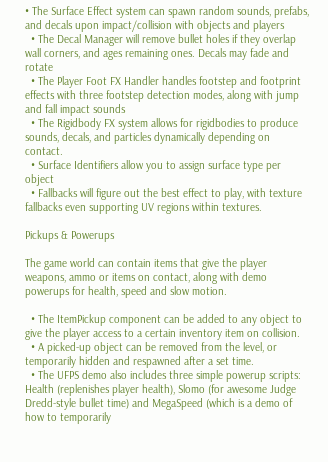• The Surface Effect system can spawn random sounds, prefabs, and decals upon impact/collision with objects and players
  • The Decal Manager will remove bullet holes if they overlap wall corners, and ages remaining ones. Decals may fade and rotate
  • The Player Foot FX Handler handles footstep and footprint effects with three footstep detection modes, along with jump and fall impact sounds
  • The Rigidbody FX system allows for rigidbodies to produce sounds, decals, and particles dynamically depending on contact.
  • Surface Identifiers allow you to assign surface type per object
  • Fallbacks will figure out the best effect to play, with texture fallbacks even supporting UV regions within textures.

Pickups & Powerups

The game world can contain items that give the player weapons, ammo or items on contact, along with demo powerups for health, speed and slow motion.

  • The ItemPickup component can be added to any object to give the player access to a certain inventory item on collision.
  • A picked-up object can be removed from the level, or temporarily hidden and respawned after a set time.
  • The UFPS demo also includes three simple powerup scripts: Health (replenishes player health), Slomo (for awesome Judge Dredd-style bullet time) and MegaSpeed (which is a demo of how to temporarily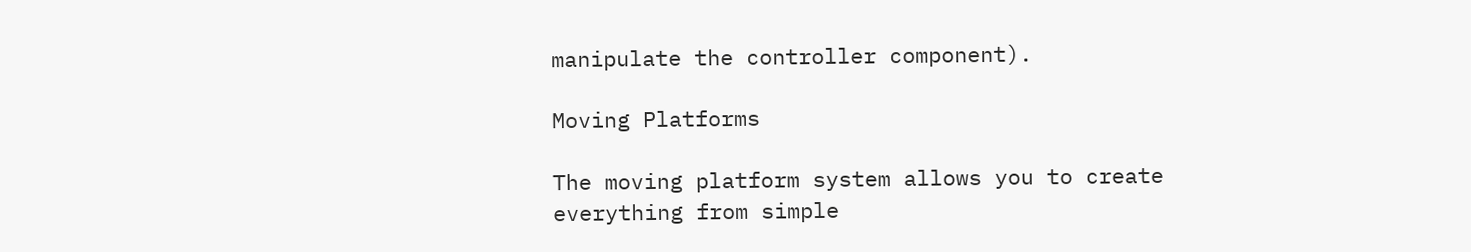manipulate the controller component).

Moving Platforms

The moving platform system allows you to create everything from simple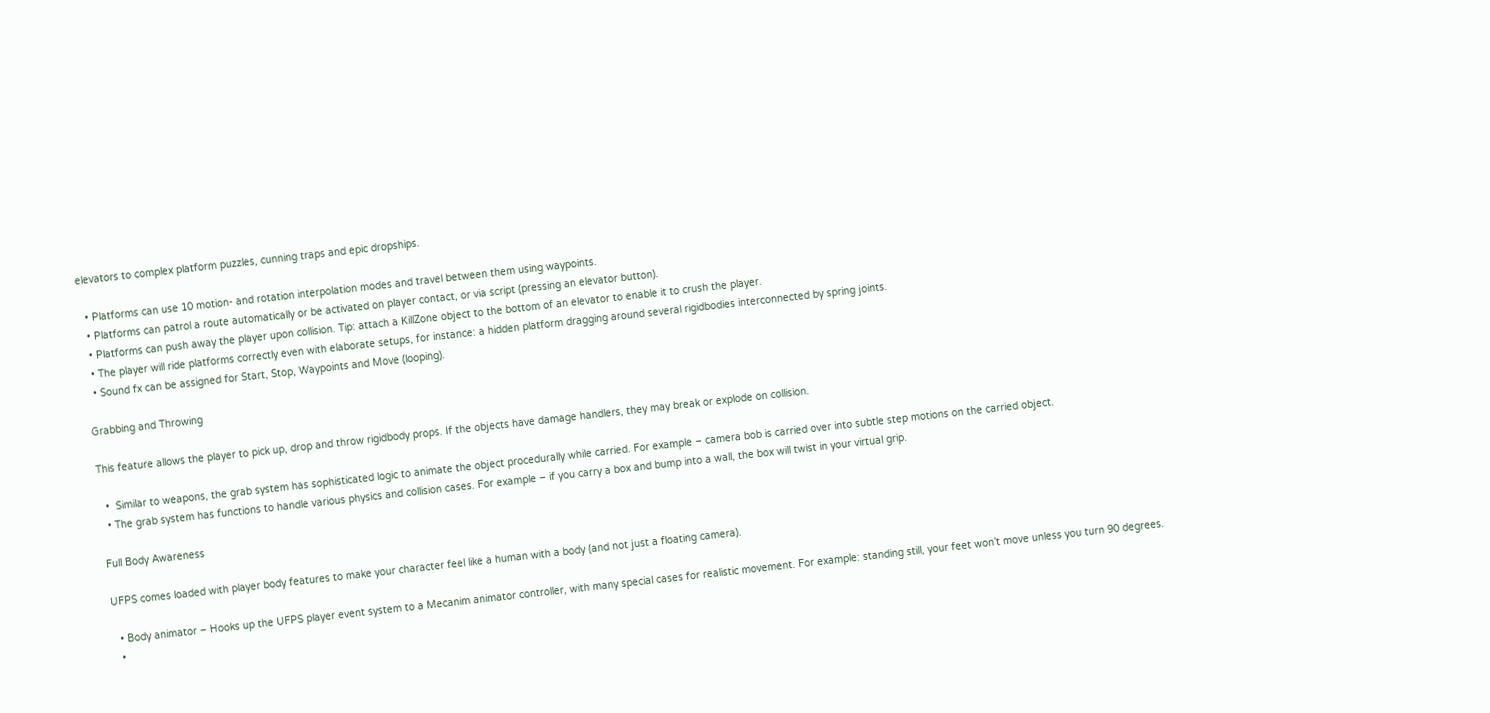elevators to complex platform puzzles, cunning traps and epic dropships.

  • Platforms can use 10 motion- and rotation interpolation modes and travel between them using waypoints.
  • Platforms can patrol a route automatically or be activated on player contact, or via script (pressing an elevator button).
  • Platforms can push away the player upon collision. Tip: attach a KillZone object to the bottom of an elevator to enable it to crush the player.
  • The player will ride platforms correctly even with elaborate setups, for instance: a hidden platform dragging around several rigidbodies interconnected by spring joints.
  • Sound fx can be assigned for Start, Stop, Waypoints and Move (looping).

Grabbing and Throwing

This feature allows the player to pick up, drop and throw rigidbody props. If the objects have damage handlers, they may break or explode on collision.

  •  Similar to weapons, the grab system has sophisticated logic to animate the object procedurally while carried. For example – camera bob is carried over into subtle step motions on the carried object.
  • The grab system has functions to handle various physics and collision cases. For example – if you carry a box and bump into a wall, the box will twist in your virtual grip.

Full Body Awareness

UFPS comes loaded with player body features to make your character feel like a human with a body (and not just a floating camera).

  • Body animator – Hooks up the UFPS player event system to a Mecanim animator controller, with many special cases for realistic movement. For example: standing still, your feet won’t move unless you turn 90 degrees.
  •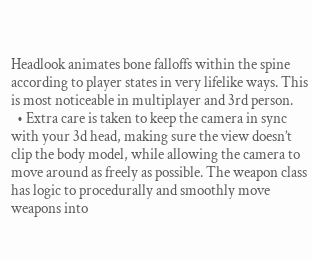Headlook animates bone falloffs within the spine according to player states in very lifelike ways. This is most noticeable in multiplayer and 3rd person.
  • Extra care is taken to keep the camera in sync with your 3d head, making sure the view doesn’t clip the body model, while allowing the camera to move around as freely as possible. The weapon class has logic to procedurally and smoothly move weapons into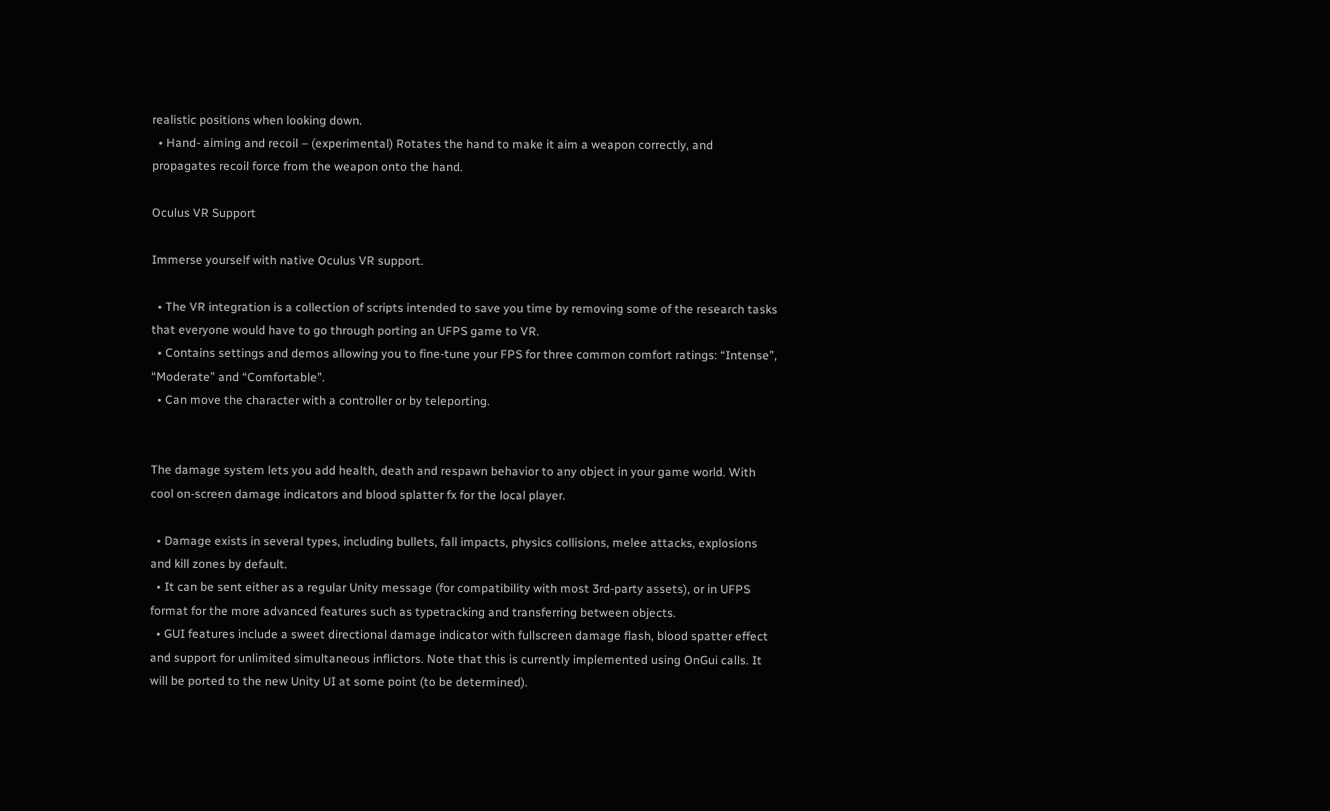realistic positions when looking down.
  • Hand- aiming and recoil – (experimental) Rotates the hand to make it aim a weapon correctly, and propagates recoil force from the weapon onto the hand.

Oculus VR Support

Immerse yourself with native Oculus VR support.

  • The VR integration is a collection of scripts intended to save you time by removing some of the research tasks that everyone would have to go through porting an UFPS game to VR.
  • Contains settings and demos allowing you to fine-tune your FPS for three common comfort ratings: “Intense”, “Moderate” and “Comfortable”.
  • Can move the character with a controller or by teleporting.


The damage system lets you add health, death and respawn behavior to any object in your game world. With cool on-screen damage indicators and blood splatter fx for the local player.

  • Damage exists in several types, including bullets, fall impacts, physics collisions, melee attacks, explosions and kill zones by default.
  • It can be sent either as a regular Unity message (for compatibility with most 3rd-party assets), or in UFPS format for the more advanced features such as typetracking and transferring between objects.
  • GUI features include a sweet directional damage indicator with fullscreen damage flash, blood spatter effect and support for unlimited simultaneous inflictors. Note that this is currently implemented using OnGui calls. It will be ported to the new Unity UI at some point (to be determined).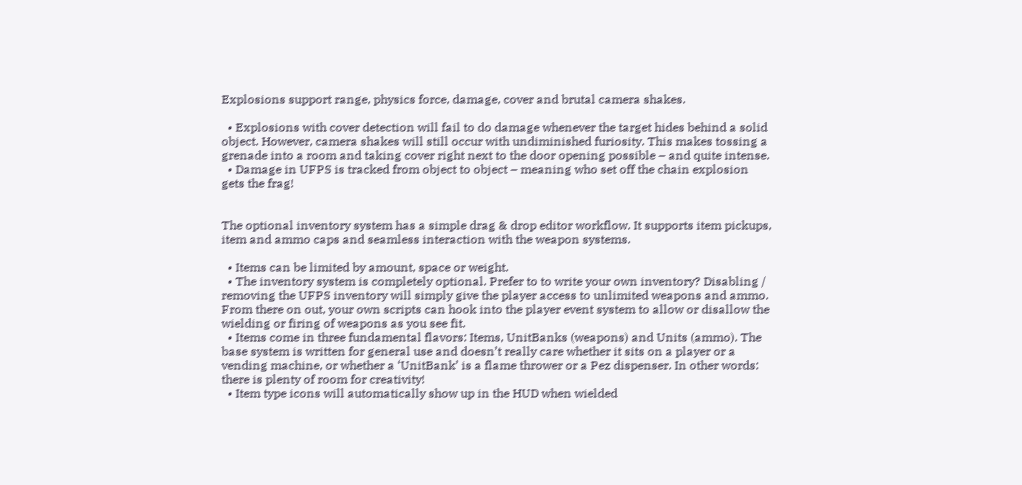Explosions support range, physics force, damage, cover and brutal camera shakes.

  • Explosions with cover detection will fail to do damage whenever the target hides behind a solid object. However, camera shakes will still occur with undiminished furiosity. This makes tossing a grenade into a room and taking cover right next to the door opening possible – and quite intense.
  • Damage in UFPS is tracked from object to object – meaning who set off the chain explosion gets the frag!


The optional inventory system has a simple drag & drop editor workflow. It supports item pickups, item and ammo caps and seamless interaction with the weapon systems.

  • Items can be limited by amount, space or weight.
  • The inventory system is completely optional. Prefer to to write your own inventory? Disabling / removing the UFPS inventory will simply give the player access to unlimited weapons and ammo. From there on out, your own scripts can hook into the player event system to allow or disallow the wielding or firing of weapons as you see fit.
  • Items come in three fundamental flavors: Items, UnitBanks (weapons) and Units (ammo). The base system is written for general use and doesn’t really care whether it sits on a player or a vending machine, or whether a ‘UnitBank’ is a flame thrower or a Pez dispenser. In other words: there is plenty of room for creativity!
  • Item type icons will automatically show up in the HUD when wielded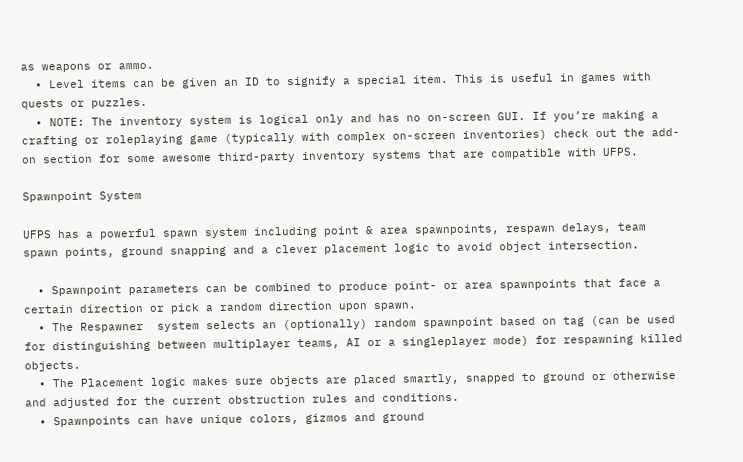as weapons or ammo.
  • Level items can be given an ID to signify a special item. This is useful in games with quests or puzzles.
  • NOTE: The inventory system is logical only and has no on-screen GUI. If you’re making a crafting or roleplaying game (typically with complex on-screen inventories) check out the add-on section for some awesome third-party inventory systems that are compatible with UFPS.

Spawnpoint System

UFPS has a powerful spawn system including point & area spawnpoints, respawn delays, team spawn points, ground snapping and a clever placement logic to avoid object intersection.

  • Spawnpoint parameters can be combined to produce point- or area spawnpoints that face a certain direction or pick a random direction upon spawn.
  • The Respawner  system selects an (optionally) random spawnpoint based on tag (can be used for distinguishing between multiplayer teams, AI or a singleplayer mode) for respawning killed objects.
  • The Placement logic makes sure objects are placed smartly, snapped to ground or otherwise and adjusted for the current obstruction rules and conditions.
  • Spawnpoints can have unique colors, gizmos and ground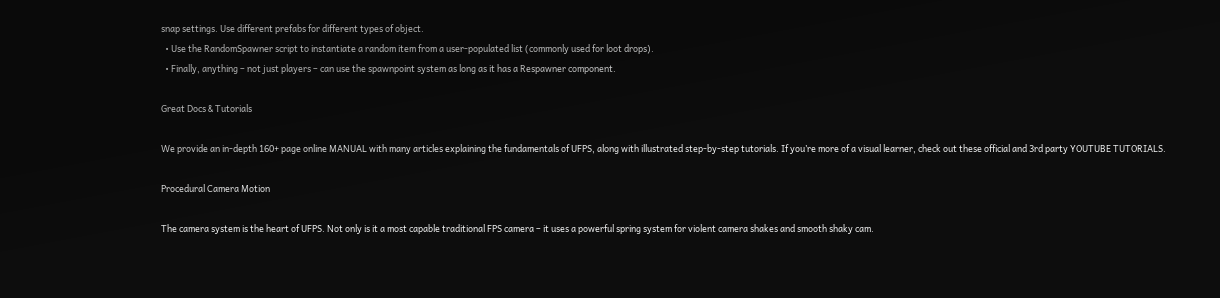snap settings. Use different prefabs for different types of object.
  • Use the RandomSpawner script to instantiate a random item from a user-populated list (commonly used for loot drops).
  • Finally, anything – not just players – can use the spawnpoint system as long as it has a Respawner component.

Great Docs & Tutorials

We provide an in-depth 160+ page online MANUAL with many articles explaining the fundamentals of UFPS, along with illustrated step-by-step tutorials. If you’re more of a visual learner, check out these official and 3rd party YOUTUBE TUTORIALS.

Procedural Camera Motion

The camera system is the heart of UFPS. Not only is it a most capable traditional FPS camera – it uses a powerful spring system for violent camera shakes and smooth shaky cam.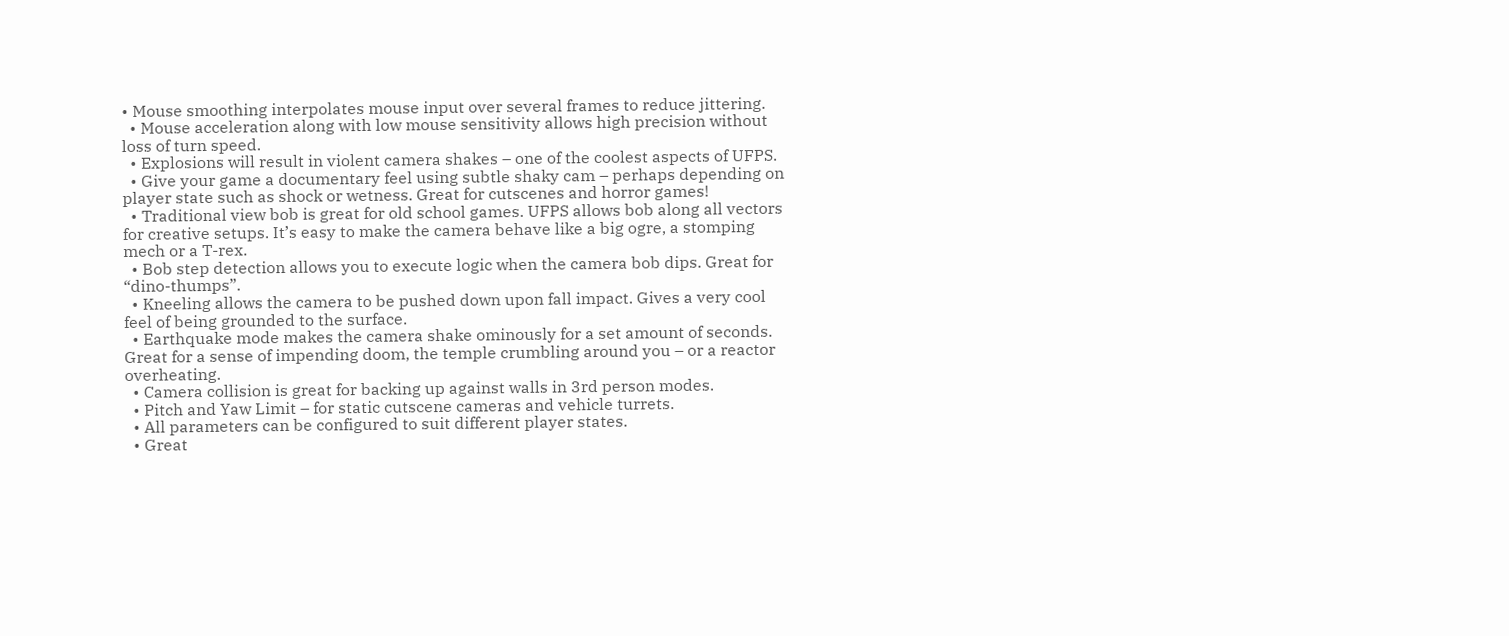• Mouse smoothing interpolates mouse input over several frames to reduce jittering.
  • Mouse acceleration along with low mouse sensitivity allows high precision without loss of turn speed.
  • Explosions will result in violent camera shakes – one of the coolest aspects of UFPS.
  • Give your game a documentary feel using subtle shaky cam – perhaps depending on player state such as shock or wetness. Great for cutscenes and horror games!
  • Traditional view bob is great for old school games. UFPS allows bob along all vectors for creative setups. It’s easy to make the camera behave like a big ogre, a stomping mech or a T-rex.
  • Bob step detection allows you to execute logic when the camera bob dips. Great for “dino-thumps”.
  • Kneeling allows the camera to be pushed down upon fall impact. Gives a very cool feel of being grounded to the surface.
  • Earthquake mode makes the camera shake ominously for a set amount of seconds. Great for a sense of impending doom, the temple crumbling around you – or a reactor overheating.
  • Camera collision is great for backing up against walls in 3rd person modes.
  • Pitch and Yaw Limit – for static cutscene cameras and vehicle turrets.
  • All parameters can be configured to suit different player states.
  • Great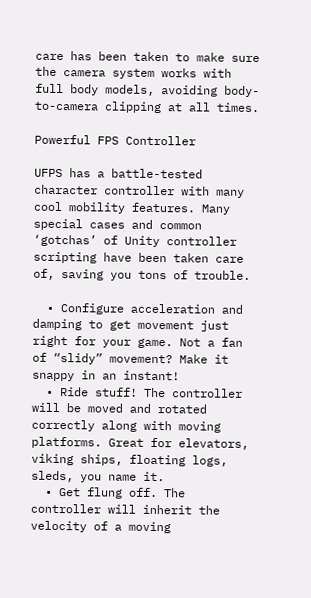care has been taken to make sure the camera system works with full body models, avoiding body-to-camera clipping at all times.

Powerful FPS Controller

UFPS has a battle-tested character controller with many cool mobility features. Many special cases and common ‘gotchas’ of Unity controller scripting have been taken care of, saving you tons of trouble.

  • Configure acceleration and damping to get movement just right for your game. Not a fan of “slidy” movement? Make it snappy in an instant!
  • Ride stuff! The controller will be moved and rotated correctly along with moving platforms. Great for elevators, viking ships, floating logs, sleds, you name it.
  • Get flung off. The controller will inherit the velocity of a moving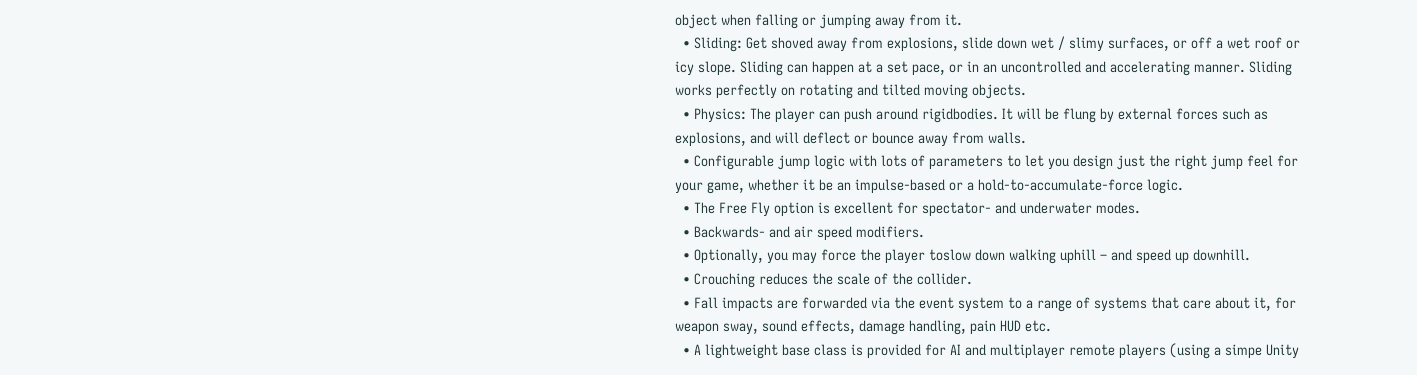object when falling or jumping away from it.
  • Sliding: Get shoved away from explosions, slide down wet / slimy surfaces, or off a wet roof or icy slope. Sliding can happen at a set pace, or in an uncontrolled and accelerating manner. Sliding works perfectly on rotating and tilted moving objects.
  • Physics: The player can push around rigidbodies. It will be flung by external forces such as explosions, and will deflect or bounce away from walls.
  • Configurable jump logic with lots of parameters to let you design just the right jump feel for your game, whether it be an impulse-based or a hold-to-accumulate-force logic.
  • The Free Fly option is excellent for spectator- and underwater modes.
  • Backwards- and air speed modifiers.
  • Optionally, you may force the player toslow down walking uphill – and speed up downhill.
  • Crouching reduces the scale of the collider.
  • Fall impacts are forwarded via the event system to a range of systems that care about it, for weapon sway, sound effects, damage handling, pain HUD etc.
  • A lightweight base class is provided for AI and multiplayer remote players (using a simpe Unity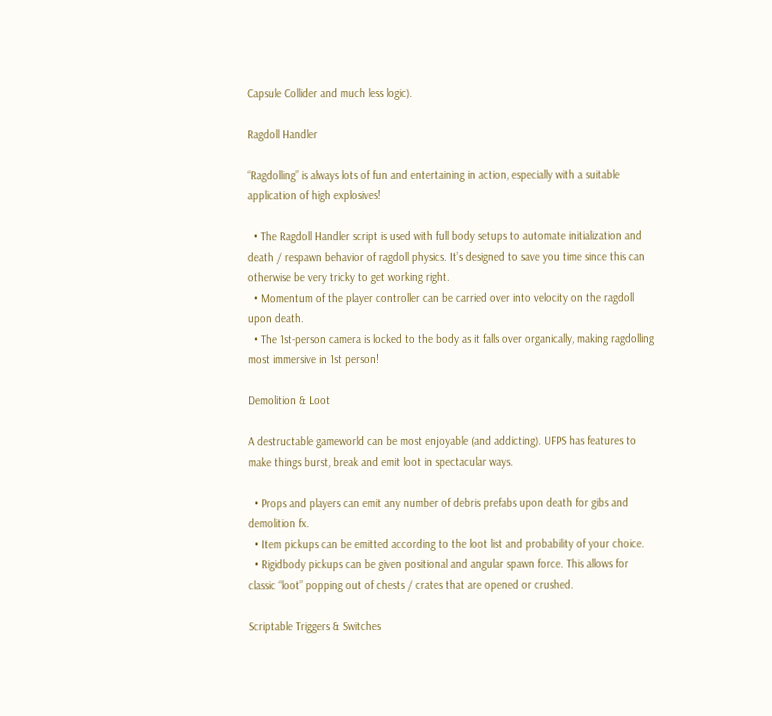Capsule Collider and much less logic).

Ragdoll Handler

“Ragdolling” is always lots of fun and entertaining in action, especially with a suitable application of high explosives!

  • The Ragdoll Handler script is used with full body setups to automate initialization and death / respawn behavior of ragdoll physics. It’s designed to save you time since this can otherwise be very tricky to get working right.
  • Momentum of the player controller can be carried over into velocity on the ragdoll upon death.
  • The 1st-person camera is locked to the body as it falls over organically, making ragdolling most immersive in 1st person!

Demolition & Loot

A destructable gameworld can be most enjoyable (and addicting). UFPS has features to make things burst, break and emit loot in spectacular ways.

  • Props and players can emit any number of debris prefabs upon death for gibs and demolition fx.
  • Item pickups can be emitted according to the loot list and probability of your choice.
  • Rigidbody pickups can be given positional and angular spawn force. This allows for classic “loot” popping out of chests / crates that are opened or crushed.

Scriptable Triggers & Switches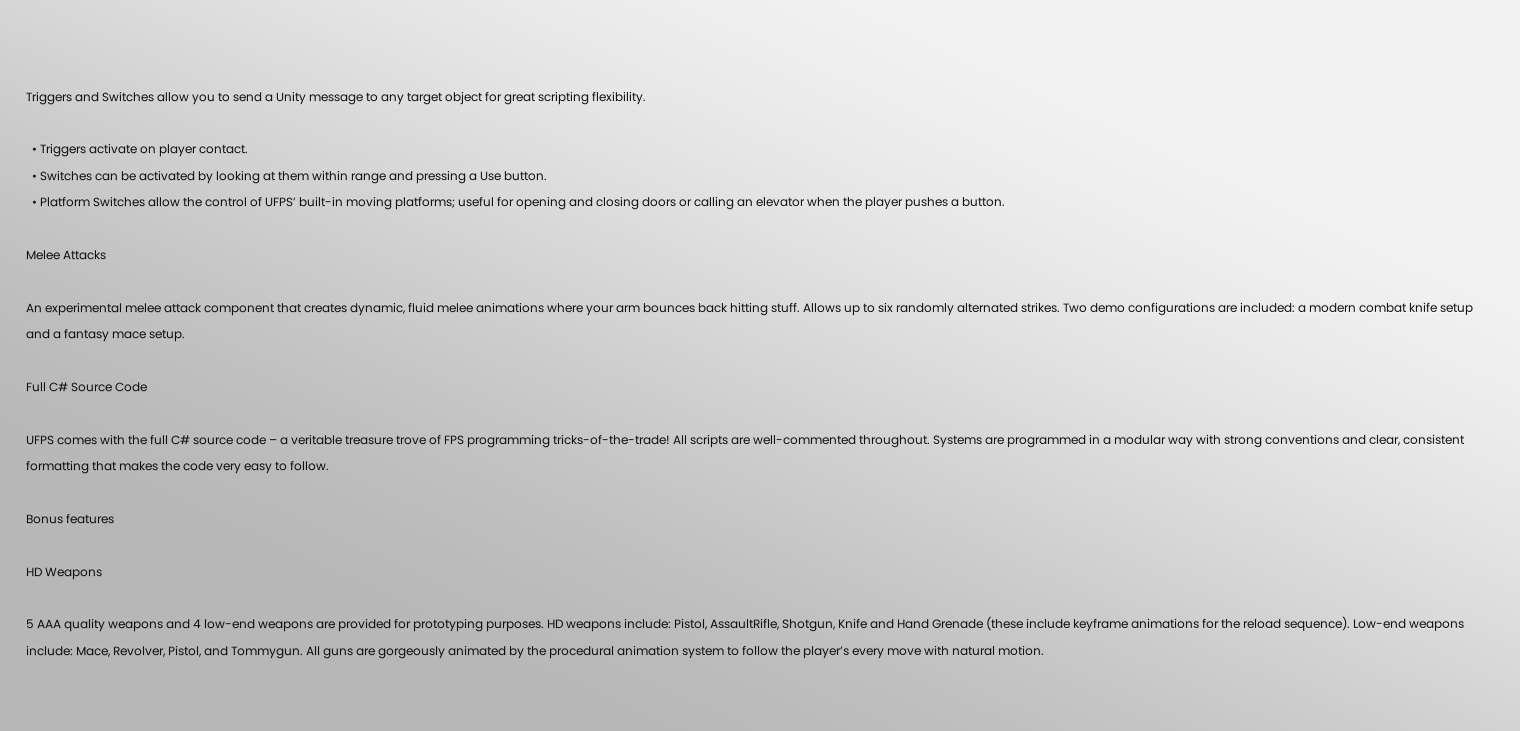Triggers and Switches allow you to send a Unity message to any target object for great scripting flexibility.

  • Triggers activate on player contact.
  • Switches can be activated by looking at them within range and pressing a Use button.
  • Platform Switches allow the control of UFPS’ built-in moving platforms; useful for opening and closing doors or calling an elevator when the player pushes a button.

Melee Attacks

An experimental melee attack component that creates dynamic, fluid melee animations where your arm bounces back hitting stuff. Allows up to six randomly alternated strikes. Two demo configurations are included: a modern combat knife setup and a fantasy mace setup.

Full C# Source Code

UFPS comes with the full C# source code – a veritable treasure trove of FPS programming tricks-of-the-trade! All scripts are well-commented throughout. Systems are programmed in a modular way with strong conventions and clear, consistent formatting that makes the code very easy to follow.

Bonus features

HD Weapons

5 AAA quality weapons and 4 low-end weapons are provided for prototyping purposes. HD weapons include: Pistol, AssaultRifle, Shotgun, Knife and Hand Grenade (these include keyframe animations for the reload sequence). Low-end weapons include: Mace, Revolver, Pistol, and Tommygun. All guns are gorgeously animated by the procedural animation system to follow the player’s every move with natural motion.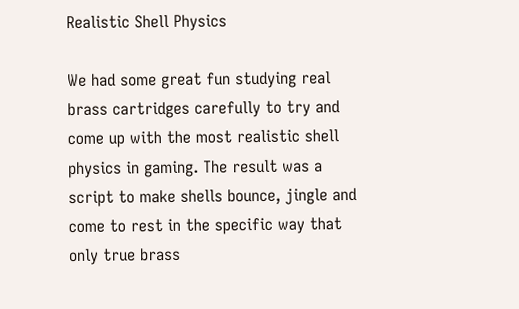Realistic Shell Physics

We had some great fun studying real brass cartridges carefully to try and come up with the most realistic shell physics in gaming. The result was a script to make shells bounce, jingle and come to rest in the specific way that only true brass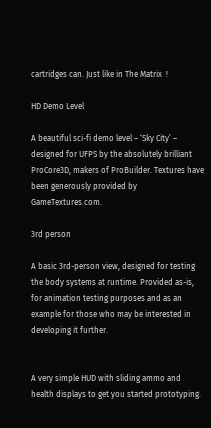cartridges can. Just like in The Matrix  !

HD Demo Level

A beautiful sci-fi demo level – ‘Sky City’ – designed for UFPS by the absolutely brilliant ProCore3D, makers of ProBuilder. Textures have been generously provided by GameTextures.com.

3rd person

A basic 3rd-person view, designed for testing the body systems at runtime. Provided as-is, for animation testing purposes and as an example for those who may be interested in developing it further.


A very simple HUD with sliding ammo and health displays to get you started prototyping.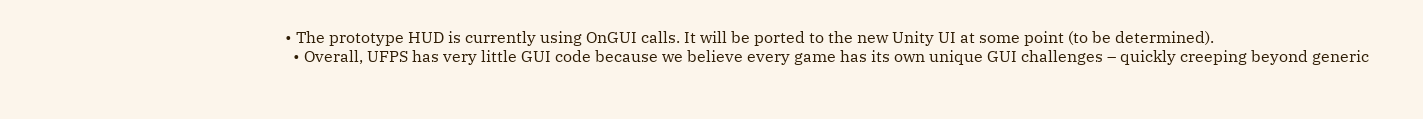• The prototype HUD is currently using OnGUI calls. It will be ported to the new Unity UI at some point (to be determined).
  • Overall, UFPS has very little GUI code because we believe every game has its own unique GUI challenges – quickly creeping beyond generic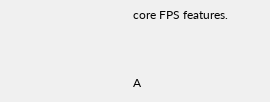core FPS features.


A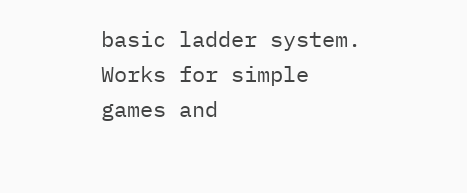basic ladder system. Works for simple games and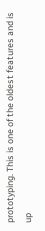prototyping. This is one of the oldest features and is up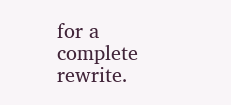for a complete rewrite.